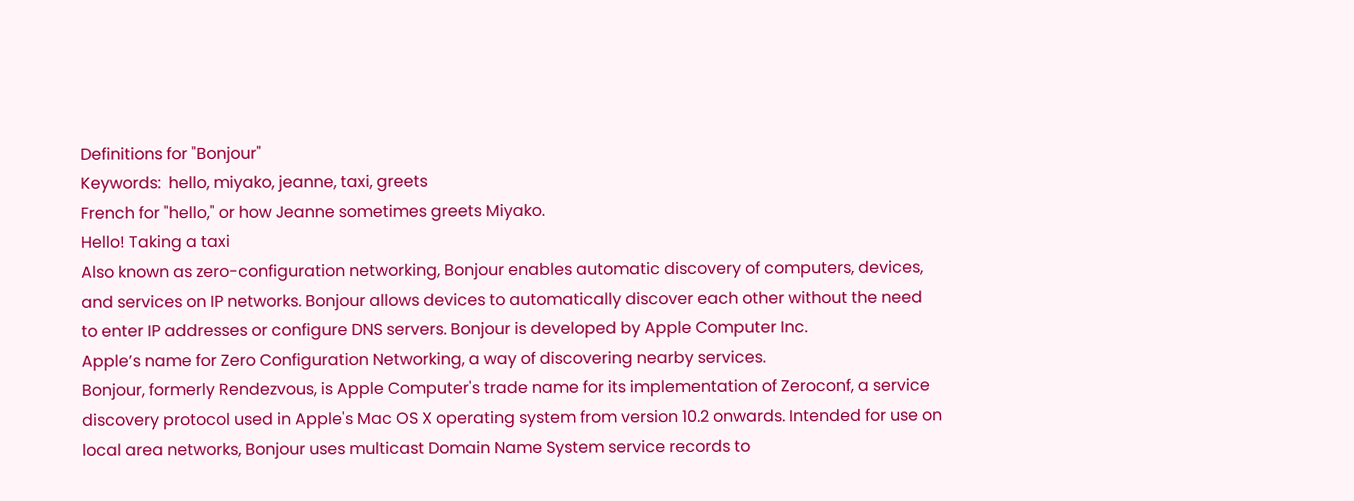Definitions for "Bonjour"
Keywords:  hello, miyako, jeanne, taxi, greets
French for "hello," or how Jeanne sometimes greets Miyako.
Hello! Taking a taxi
Also known as zero-configuration networking, Bonjour enables automatic discovery of computers, devices, and services on IP networks. Bonjour allows devices to automatically discover each other without the need to enter IP addresses or configure DNS servers. Bonjour is developed by Apple Computer Inc.
Apple’s name for Zero Configuration Networking, a way of discovering nearby services.
Bonjour, formerly Rendezvous, is Apple Computer's trade name for its implementation of Zeroconf, a service discovery protocol used in Apple's Mac OS X operating system from version 10.2 onwards. Intended for use on local area networks, Bonjour uses multicast Domain Name System service records to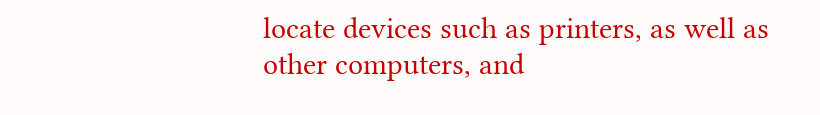locate devices such as printers, as well as other computers, and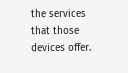the services that those devices offer.